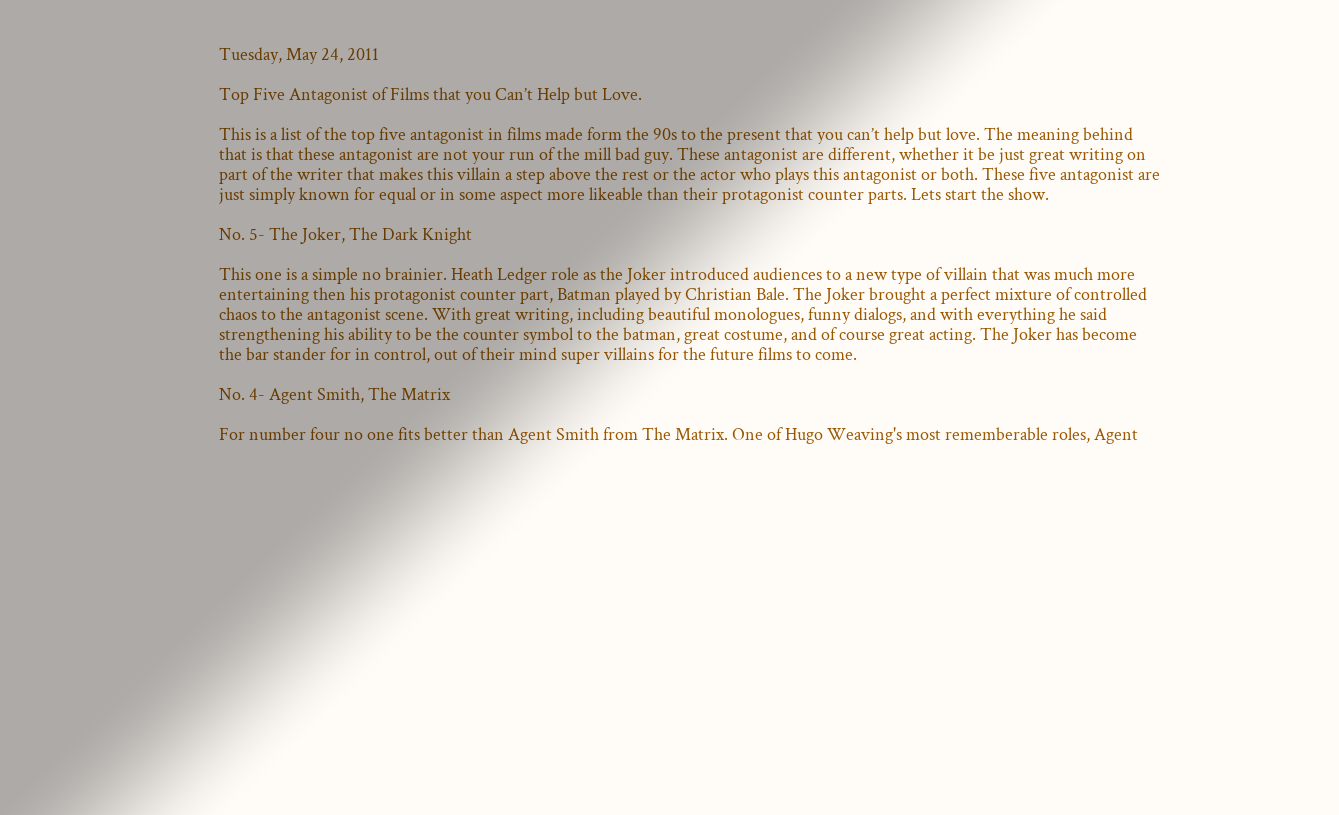Tuesday, May 24, 2011

Top Five Antagonist of Films that you Can’t Help but Love.

This is a list of the top five antagonist in films made form the 90s to the present that you can’t help but love. The meaning behind that is that these antagonist are not your run of the mill bad guy. These antagonist are different, whether it be just great writing on part of the writer that makes this villain a step above the rest or the actor who plays this antagonist or both. These five antagonist are just simply known for equal or in some aspect more likeable than their protagonist counter parts. Lets start the show.

No. 5- The Joker, The Dark Knight

This one is a simple no brainier. Heath Ledger role as the Joker introduced audiences to a new type of villain that was much more entertaining then his protagonist counter part, Batman played by Christian Bale. The Joker brought a perfect mixture of controlled chaos to the antagonist scene. With great writing, including beautiful monologues, funny dialogs, and with everything he said strengthening his ability to be the counter symbol to the batman, great costume, and of course great acting. The Joker has become the bar stander for in control, out of their mind super villains for the future films to come.

No. 4- Agent Smith, The Matrix

For number four no one fits better than Agent Smith from The Matrix. One of Hugo Weaving's most rememberable roles, Agent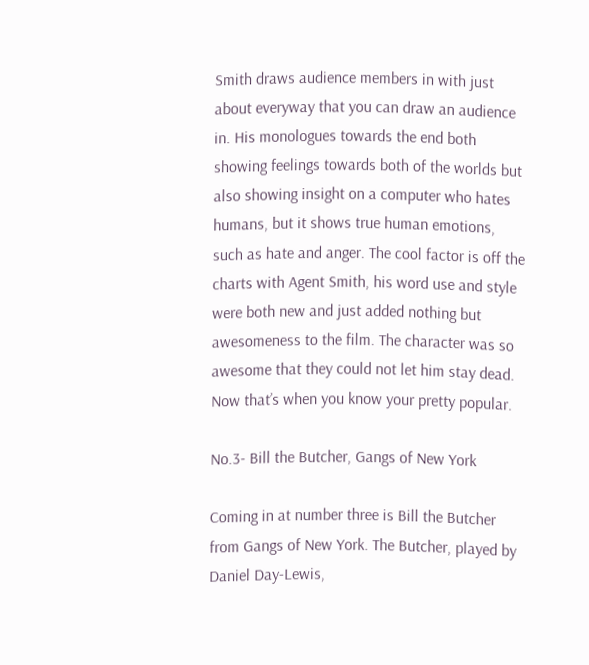Smith draws audience members in with just about everyway that you can draw an audience in. His monologues towards the end both showing feelings towards both of the worlds but also showing insight on a computer who hates humans, but it shows true human emotions, such as hate and anger. The cool factor is off the charts with Agent Smith, his word use and style were both new and just added nothing but awesomeness to the film. The character was so awesome that they could not let him stay dead. Now that’s when you know your pretty popular.

No.3- Bill the Butcher, Gangs of New York

Coming in at number three is Bill the Butcher from Gangs of New York. The Butcher, played by Daniel Day-Lewis,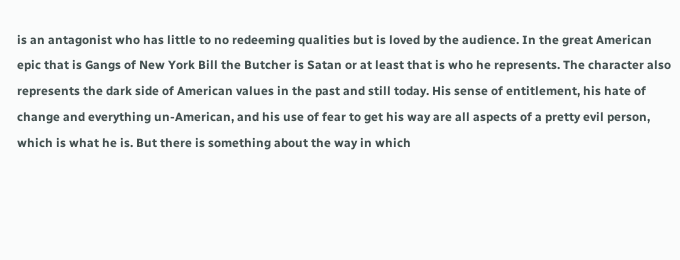is an antagonist who has little to no redeeming qualities but is loved by the audience. In the great American epic that is Gangs of New York Bill the Butcher is Satan or at least that is who he represents. The character also represents the dark side of American values in the past and still today. His sense of entitlement, his hate of change and everything un-American, and his use of fear to get his way are all aspects of a pretty evil person, which is what he is. But there is something about the way in which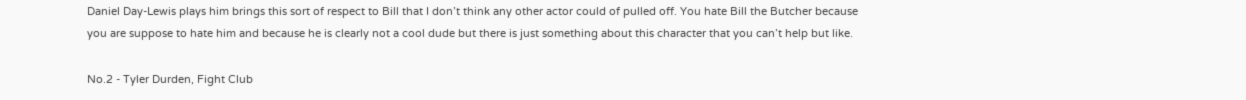Daniel Day-Lewis plays him brings this sort of respect to Bill that I don’t think any other actor could of pulled off. You hate Bill the Butcher because you are suppose to hate him and because he is clearly not a cool dude but there is just something about this character that you can’t help but like.

No.2 - Tyler Durden, Fight Club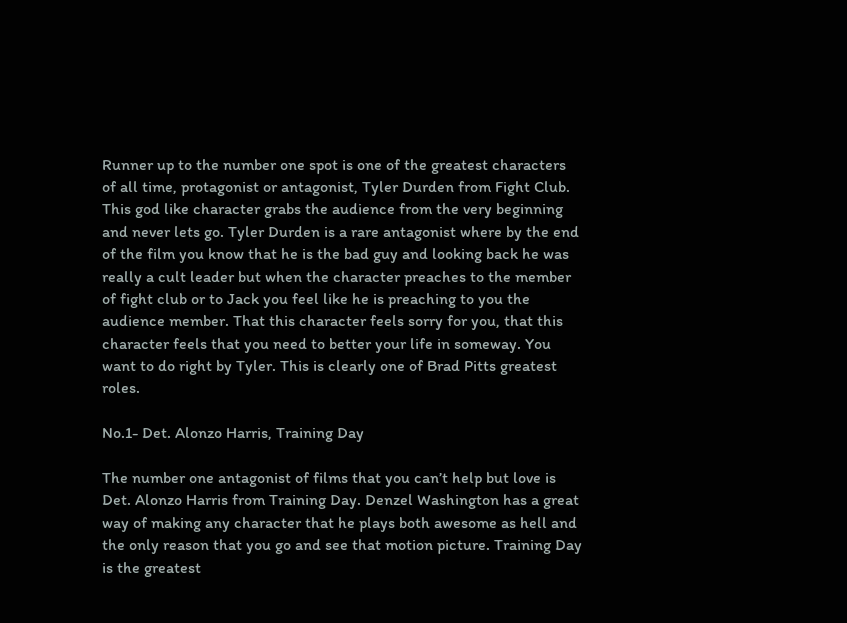Runner up to the number one spot is one of the greatest characters of all time, protagonist or antagonist, Tyler Durden from Fight Club. This god like character grabs the audience from the very beginning and never lets go. Tyler Durden is a rare antagonist where by the end of the film you know that he is the bad guy and looking back he was really a cult leader but when the character preaches to the member of fight club or to Jack you feel like he is preaching to you the audience member. That this character feels sorry for you, that this character feels that you need to better your life in someway. You want to do right by Tyler. This is clearly one of Brad Pitts greatest roles.

No.1- Det. Alonzo Harris, Training Day

The number one antagonist of films that you can’t help but love is Det. Alonzo Harris from Training Day. Denzel Washington has a great way of making any character that he plays both awesome as hell and the only reason that you go and see that motion picture. Training Day is the greatest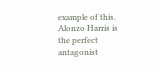example of this. Alonzo Harris is the perfect antagonist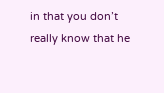in that you don’t really know that he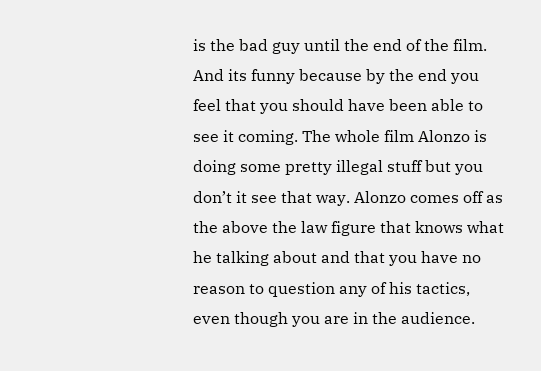is the bad guy until the end of the film. And its funny because by the end you feel that you should have been able to see it coming. The whole film Alonzo is doing some pretty illegal stuff but you don’t it see that way. Alonzo comes off as the above the law figure that knows what he talking about and that you have no reason to question any of his tactics, even though you are in the audience.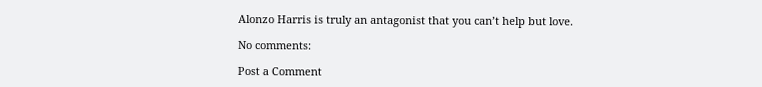Alonzo Harris is truly an antagonist that you can’t help but love.

No comments:

Post a Comment